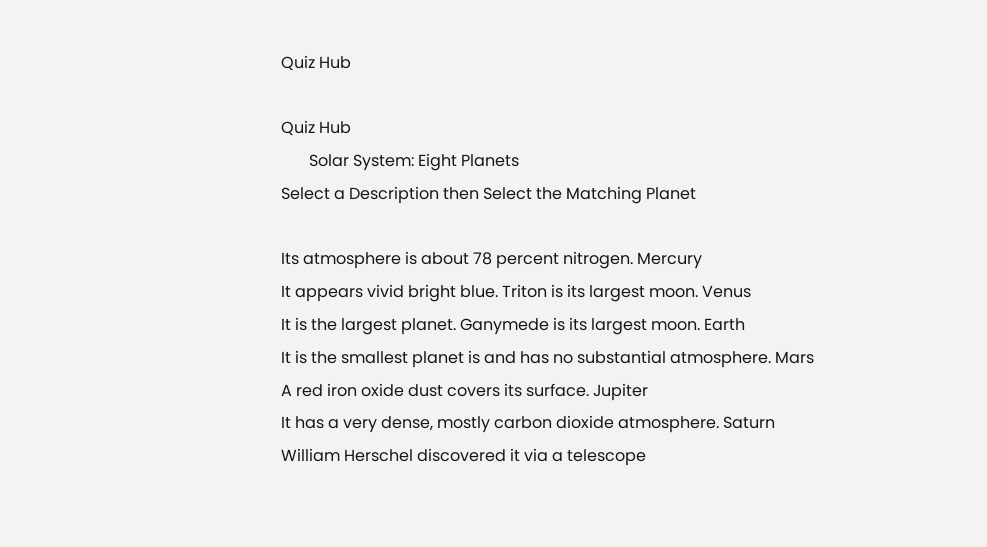Quiz Hub

Quiz Hub
       Solar System: Eight Planets
Select a Description then Select the Matching Planet

Its atmosphere is about 78 percent nitrogen. Mercury
It appears vivid bright blue. Triton is its largest moon. Venus
It is the largest planet. Ganymede is its largest moon. Earth
It is the smallest planet is and has no substantial atmosphere. Mars
A red iron oxide dust covers its surface. Jupiter
It has a very dense, mostly carbon dioxide atmosphere. Saturn
William Herschel discovered it via a telescope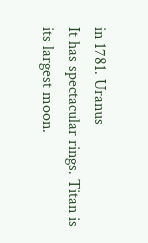in 1781. Uranus
It has spectacular rings. Titan is its largest moon.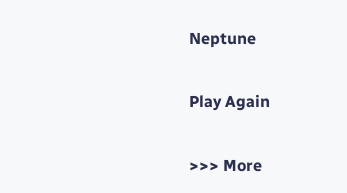Neptune

Play Again

>>> More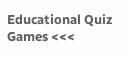Educational Quiz Games <<<